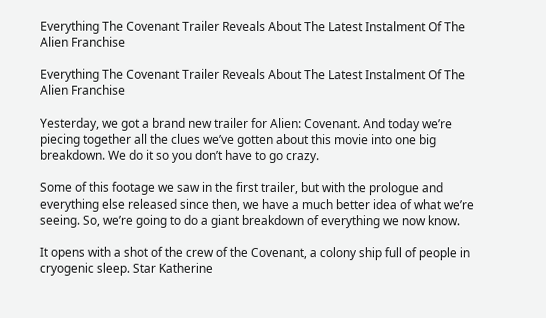Everything The Covenant Trailer Reveals About The Latest Instalment Of The Alien Franchise

Everything The Covenant Trailer Reveals About The Latest Instalment Of The Alien Franchise

Yesterday, we got a brand new trailer for Alien: Covenant. And today we’re piecing together all the clues we’ve gotten about this movie into one big breakdown. We do it so you don’t have to go crazy.

Some of this footage we saw in the first trailer, but with the prologue and everything else released since then, we have a much better idea of what we’re seeing. So, we’re going to do a giant breakdown of everything we now know.

It opens with a shot of the crew of the Covenant, a colony ship full of people in cryogenic sleep. Star Katherine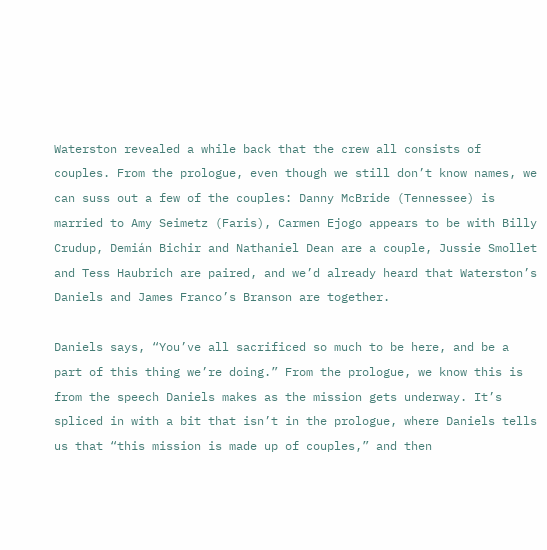Waterston revealed a while back that the crew all consists of couples. From the prologue, even though we still don’t know names, we can suss out a few of the couples: Danny McBride (Tennessee) is married to Amy Seimetz (Faris), Carmen Ejogo appears to be with Billy Crudup, Demián Bichir and Nathaniel Dean are a couple, Jussie Smollet and Tess Haubrich are paired, and we’d already heard that Waterston’s Daniels and James Franco’s Branson are together.

Daniels says, “You’ve all sacrificed so much to be here, and be a part of this thing we’re doing.” From the prologue, we know this is from the speech Daniels makes as the mission gets underway. It’s spliced in with a bit that isn’t in the prologue, where Daniels tells us that “this mission is made up of couples,” and then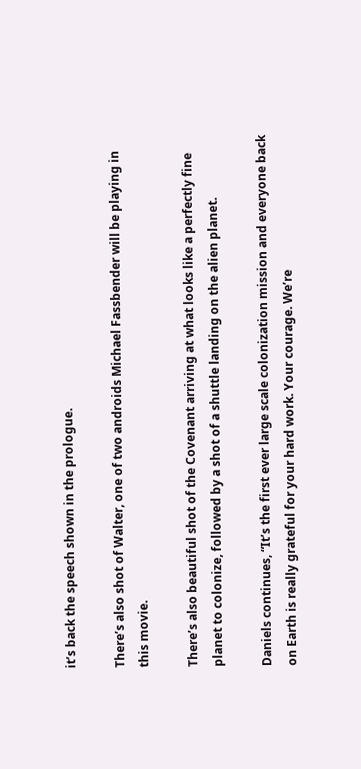it’s back the speech shown in the prologue.

There’s also shot of Walter, one of two androids Michael Fassbender will be playing in this movie.

There’s also beautiful shot of the Covenant arriving at what looks like a perfectly fine planet to colonize, followed by a shot of a shuttle landing on the alien planet.

Daniels continues, “It’s the first ever large scale colonization mission and everyone back on Earth is really grateful for your hard work. Your courage. We’re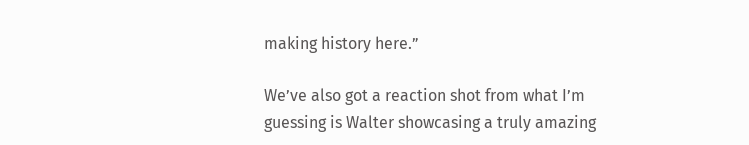making history here.”

We’ve also got a reaction shot from what I’m guessing is Walter showcasing a truly amazing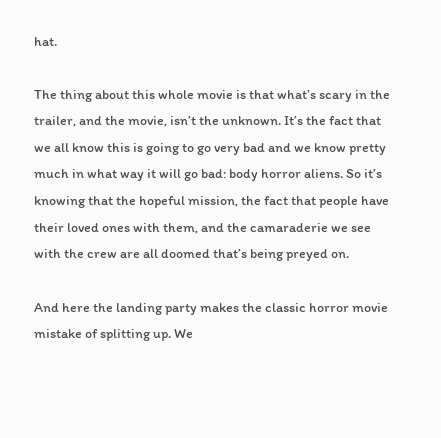hat.

The thing about this whole movie is that what’s scary in the trailer, and the movie, isn’t the unknown. It’s the fact that we all know this is going to go very bad and we know pretty much in what way it will go bad: body horror aliens. So it’s knowing that the hopeful mission, the fact that people have their loved ones with them, and the camaraderie we see with the crew are all doomed that’s being preyed on.

And here the landing party makes the classic horror movie mistake of splitting up. We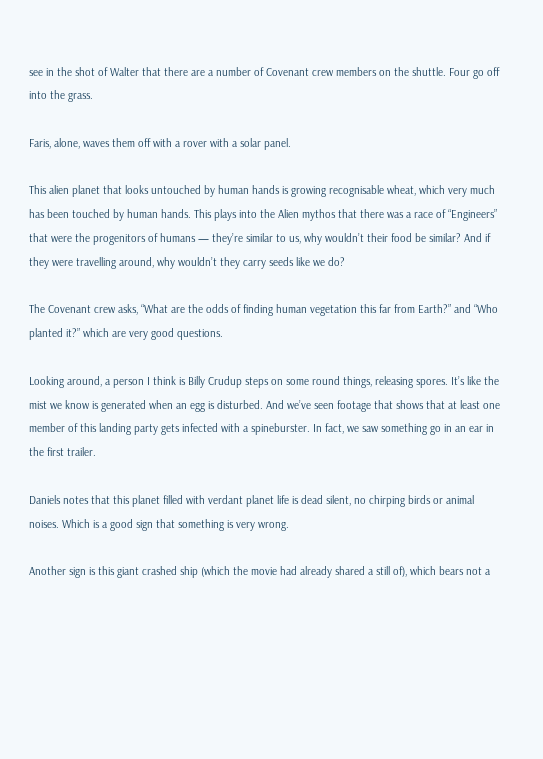see in the shot of Walter that there are a number of Covenant crew members on the shuttle. Four go off into the grass.

Faris, alone, waves them off with a rover with a solar panel.

This alien planet that looks untouched by human hands is growing recognisable wheat, which very much has been touched by human hands. This plays into the Alien mythos that there was a race of “Engineers” that were the progenitors of humans — they’re similar to us, why wouldn’t their food be similar? And if they were travelling around, why wouldn’t they carry seeds like we do?

The Covenant crew asks, “What are the odds of finding human vegetation this far from Earth?” and “Who planted it?” which are very good questions.

Looking around, a person I think is Billy Crudup steps on some round things, releasing spores. It’s like the mist we know is generated when an egg is disturbed. And we’ve seen footage that shows that at least one member of this landing party gets infected with a spineburster. In fact, we saw something go in an ear in the first trailer.

Daniels notes that this planet filled with verdant planet life is dead silent, no chirping birds or animal noises. Which is a good sign that something is very wrong.

Another sign is this giant crashed ship (which the movie had already shared a still of), which bears not a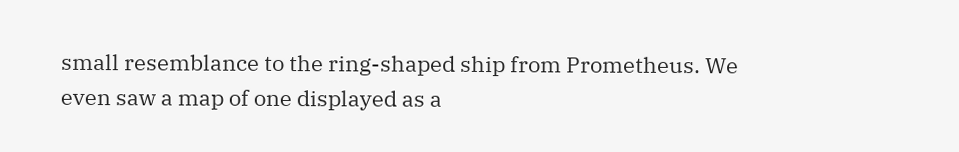small resemblance to the ring-shaped ship from Prometheus. We even saw a map of one displayed as a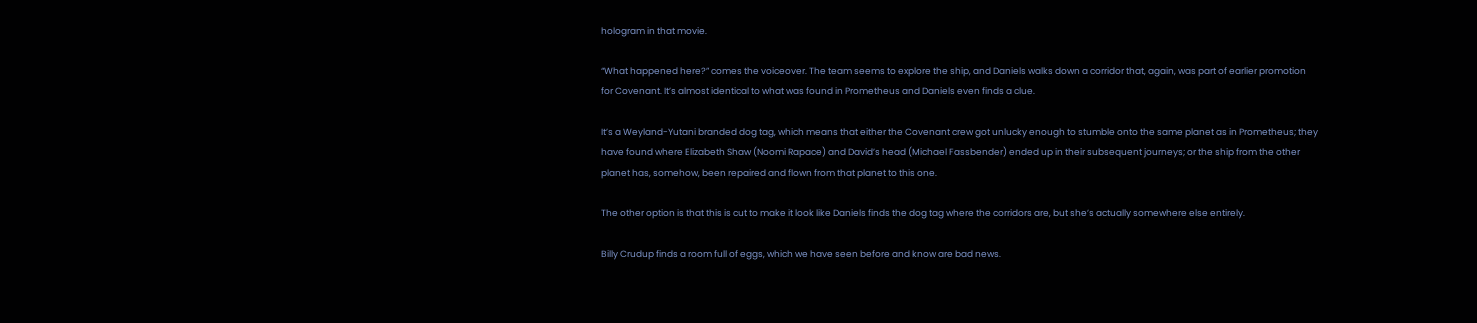hologram in that movie.

“What happened here?” comes the voiceover. The team seems to explore the ship, and Daniels walks down a corridor that, again, was part of earlier promotion for Covenant. It’s almost identical to what was found in Prometheus and Daniels even finds a clue.

It’s a Weyland-Yutani branded dog tag, which means that either the Covenant crew got unlucky enough to stumble onto the same planet as in Prometheus; they have found where Elizabeth Shaw (Noomi Rapace) and David’s head (Michael Fassbender) ended up in their subsequent journeys; or the ship from the other planet has, somehow, been repaired and flown from that planet to this one.

The other option is that this is cut to make it look like Daniels finds the dog tag where the corridors are, but she’s actually somewhere else entirely.

Billy Crudup finds a room full of eggs, which we have seen before and know are bad news.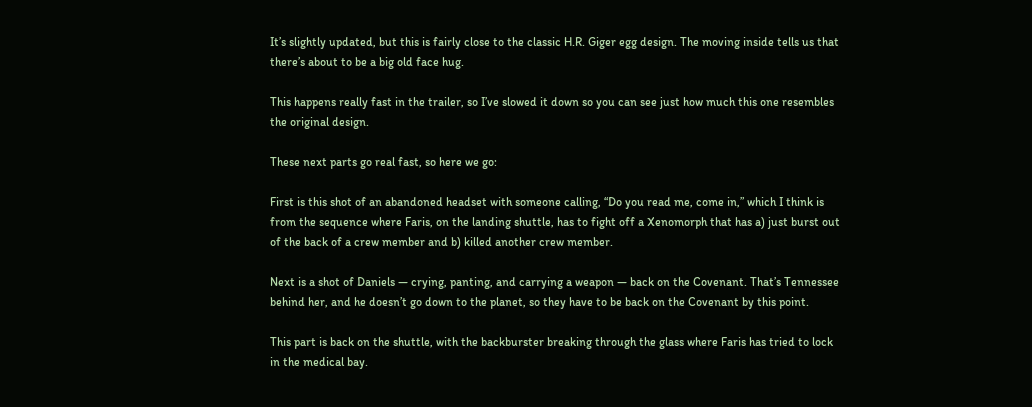It’s slightly updated, but this is fairly close to the classic H.R. Giger egg design. The moving inside tells us that there’s about to be a big old face hug.

This happens really fast in the trailer, so I’ve slowed it down so you can see just how much this one resembles the original design.

These next parts go real fast, so here we go:

First is this shot of an abandoned headset with someone calling, “Do you read me, come in,” which I think is from the sequence where Faris, on the landing shuttle, has to fight off a Xenomorph that has a) just burst out of the back of a crew member and b) killed another crew member.

Next is a shot of Daniels — crying, panting, and carrying a weapon — back on the Covenant. That’s Tennessee behind her, and he doesn’t go down to the planet, so they have to be back on the Covenant by this point.

This part is back on the shuttle, with the backburster breaking through the glass where Faris has tried to lock in the medical bay.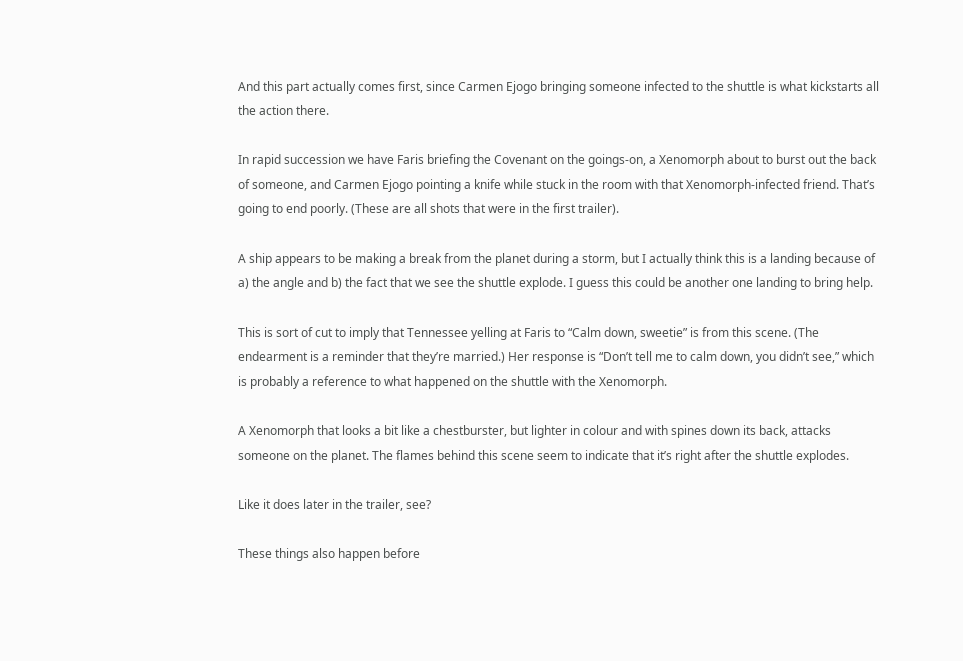And this part actually comes first, since Carmen Ejogo bringing someone infected to the shuttle is what kickstarts all the action there.

In rapid succession we have Faris briefing the Covenant on the goings-on, a Xenomorph about to burst out the back of someone, and Carmen Ejogo pointing a knife while stuck in the room with that Xenomorph-infected friend. That’s going to end poorly. (These are all shots that were in the first trailer).

A ship appears to be making a break from the planet during a storm, but I actually think this is a landing because of a) the angle and b) the fact that we see the shuttle explode. I guess this could be another one landing to bring help.

This is sort of cut to imply that Tennessee yelling at Faris to “Calm down, sweetie” is from this scene. (The endearment is a reminder that they’re married.) Her response is “Don’t tell me to calm down, you didn’t see,” which is probably a reference to what happened on the shuttle with the Xenomorph.

A Xenomorph that looks a bit like a chestburster, but lighter in colour and with spines down its back, attacks someone on the planet. The flames behind this scene seem to indicate that it’s right after the shuttle explodes.

Like it does later in the trailer, see?

These things also happen before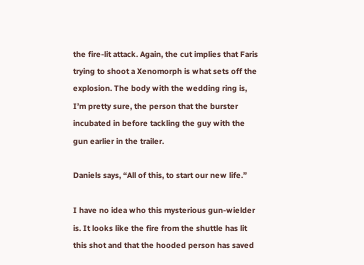the fire-lit attack. Again, the cut implies that Faris trying to shoot a Xenomorph is what sets off the explosion. The body with the wedding ring is, I’m pretty sure, the person that the burster incubated in before tackling the guy with the gun earlier in the trailer.

Daniels says, “All of this, to start our new life.”

I have no idea who this mysterious gun-wielder is. It looks like the fire from the shuttle has lit this shot and that the hooded person has saved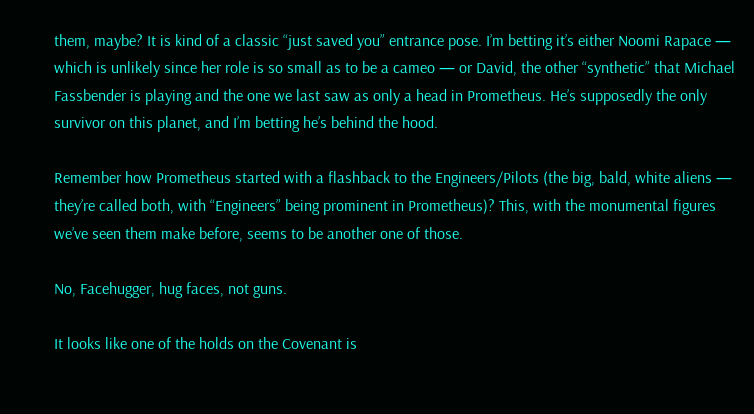them, maybe? It is kind of a classic “just saved you” entrance pose. I’m betting it’s either Noomi Rapace — which is unlikely since her role is so small as to be a cameo — or David, the other “synthetic” that Michael Fassbender is playing and the one we last saw as only a head in Prometheus. He’s supposedly the only survivor on this planet, and I’m betting he’s behind the hood.

Remember how Prometheus started with a flashback to the Engineers/Pilots (the big, bald, white aliens — they’re called both, with “Engineers” being prominent in Prometheus)? This, with the monumental figures we’ve seen them make before, seems to be another one of those.

No, Facehugger, hug faces, not guns.

It looks like one of the holds on the Covenant is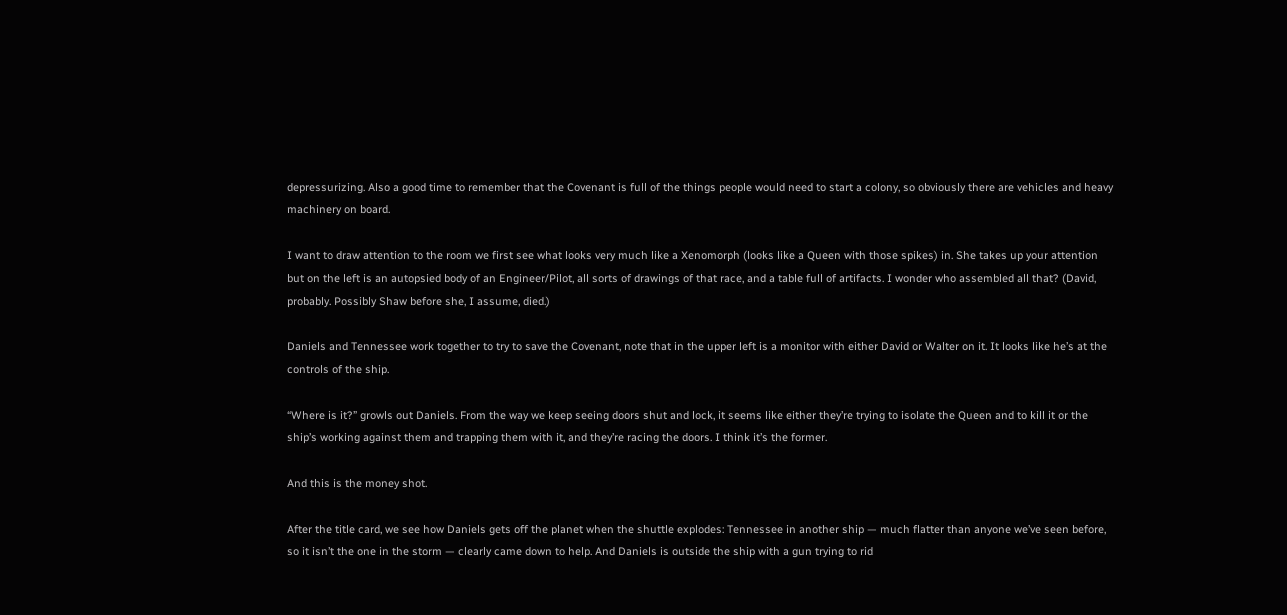depressurizing. Also a good time to remember that the Covenant is full of the things people would need to start a colony, so obviously there are vehicles and heavy machinery on board.

I want to draw attention to the room we first see what looks very much like a Xenomorph (looks like a Queen with those spikes) in. She takes up your attention but on the left is an autopsied body of an Engineer/Pilot, all sorts of drawings of that race, and a table full of artifacts. I wonder who assembled all that? (David, probably. Possibly Shaw before she, I assume, died.)

Daniels and Tennessee work together to try to save the Covenant, note that in the upper left is a monitor with either David or Walter on it. It looks like he’s at the controls of the ship.

“Where is it?” growls out Daniels. From the way we keep seeing doors shut and lock, it seems like either they’re trying to isolate the Queen and to kill it or the ship’s working against them and trapping them with it, and they’re racing the doors. I think it’s the former.

And this is the money shot.

After the title card, we see how Daniels gets off the planet when the shuttle explodes: Tennessee in another ship — much flatter than anyone we’ve seen before, so it isn’t the one in the storm — clearly came down to help. And Daniels is outside the ship with a gun trying to rid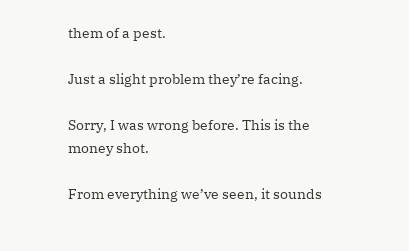them of a pest.

Just a slight problem they’re facing.

Sorry, I was wrong before. This is the money shot.

From everything we’ve seen, it sounds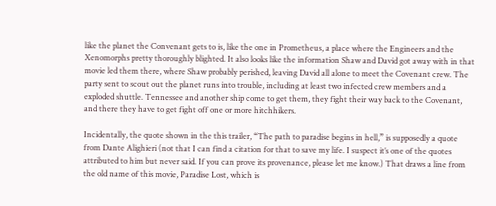like the planet the Convenant gets to is, like the one in Prometheus, a place where the Engineers and the Xenomorphs pretty thoroughly blighted. It also looks like the information Shaw and David got away with in that movie led them there, where Shaw probably perished, leaving David all alone to meet the Covenant crew. The party sent to scout out the planet runs into trouble, including at least two infected crew members and a exploded shuttle. Tennessee and another ship come to get them, they fight their way back to the Covenant, and there they have to get fight off one or more hitchhikers.

Incidentally, the quote shown in the this trailer, “The path to paradise begins in hell,” is supposedly a quote from Dante Alighieri (not that I can find a citation for that to save my life. I suspect it’s one of the quotes attributed to him but never said. If you can prove its provenance, please let me know.) That draws a line from the old name of this movie, Paradise Lost, which is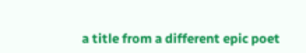a title from a different epic poet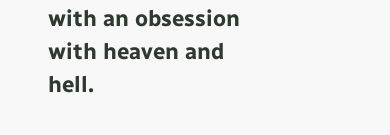with an obsession with heaven and hell.